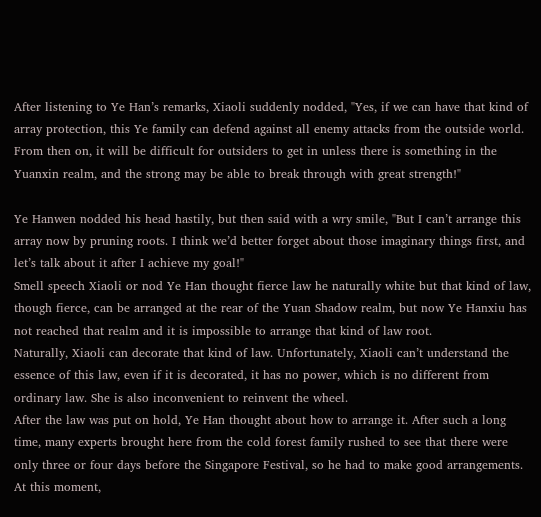After listening to Ye Han’s remarks, Xiaoli suddenly nodded, "Yes, if we can have that kind of array protection, this Ye family can defend against all enemy attacks from the outside world. From then on, it will be difficult for outsiders to get in unless there is something in the Yuanxin realm, and the strong may be able to break through with great strength!"

Ye Hanwen nodded his head hastily, but then said with a wry smile, "But I can’t arrange this array now by pruning roots. I think we’d better forget about those imaginary things first, and let’s talk about it after I achieve my goal!"
Smell speech Xiaoli or nod Ye Han thought fierce law he naturally white but that kind of law, though fierce, can be arranged at the rear of the Yuan Shadow realm, but now Ye Hanxiu has not reached that realm and it is impossible to arrange that kind of law root.
Naturally, Xiaoli can decorate that kind of law. Unfortunately, Xiaoli can’t understand the essence of this law, even if it is decorated, it has no power, which is no different from ordinary law. She is also inconvenient to reinvent the wheel.
After the law was put on hold, Ye Han thought about how to arrange it. After such a long time, many experts brought here from the cold forest family rushed to see that there were only three or four days before the Singapore Festival, so he had to make good arrangements.
At this moment,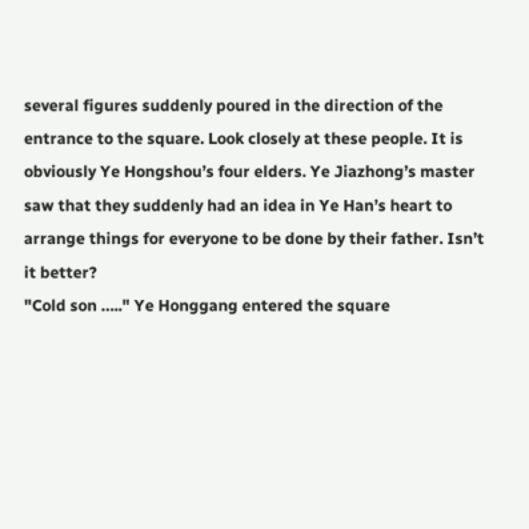several figures suddenly poured in the direction of the entrance to the square. Look closely at these people. It is obviously Ye Hongshou’s four elders. Ye Jiazhong’s master saw that they suddenly had an idea in Ye Han’s heart to arrange things for everyone to be done by their father. Isn’t it better?
"Cold son ….." Ye Honggang entered the square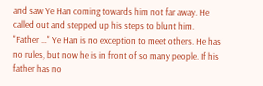and saw Ye Han coming towards him not far away. He called out and stepped up his steps to blunt him.
"Father …" Ye Han is no exception to meet others. He has no rules, but now he is in front of so many people. If his father has no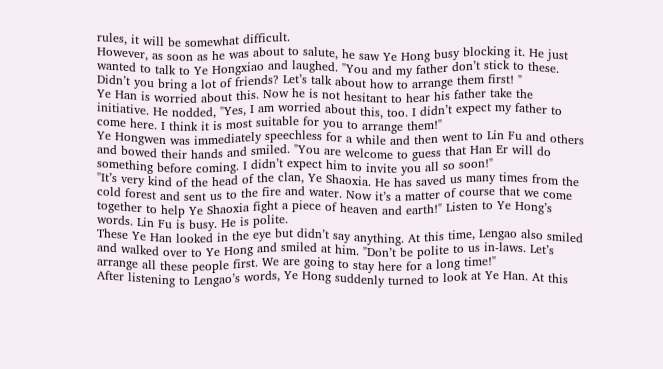rules, it will be somewhat difficult.
However, as soon as he was about to salute, he saw Ye Hong busy blocking it. He just wanted to talk to Ye Hongxiao and laughed. "You and my father don’t stick to these. Didn’t you bring a lot of friends? Let’s talk about how to arrange them first! "
Ye Han is worried about this. Now he is not hesitant to hear his father take the initiative. He nodded, "Yes, I am worried about this, too. I didn’t expect my father to come here. I think it is most suitable for you to arrange them!"
Ye Hongwen was immediately speechless for a while and then went to Lin Fu and others and bowed their hands and smiled. "You are welcome to guess that Han Er will do something before coming. I didn’t expect him to invite you all so soon!"
"It’s very kind of the head of the clan, Ye Shaoxia. He has saved us many times from the cold forest and sent us to the fire and water. Now it’s a matter of course that we come together to help Ye Shaoxia fight a piece of heaven and earth!" Listen to Ye Hong’s words. Lin Fu is busy. He is polite.
These Ye Han looked in the eye but didn’t say anything. At this time, Lengao also smiled and walked over to Ye Hong and smiled at him. "Don’t be polite to us in-laws. Let’s arrange all these people first. We are going to stay here for a long time!"
After listening to Lengao’s words, Ye Hong suddenly turned to look at Ye Han. At this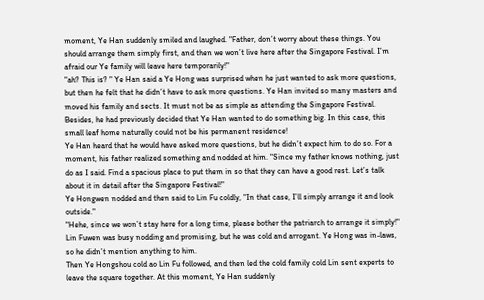moment, Ye Han suddenly smiled and laughed. "Father, don’t worry about these things. You should arrange them simply first, and then we won’t live here after the Singapore Festival. I’m afraid our Ye family will leave here temporarily!"
"ah? This is? " Ye Han said a Ye Hong was surprised when he just wanted to ask more questions, but then he felt that he didn’t have to ask more questions. Ye Han invited so many masters and moved his family and sects. It must not be as simple as attending the Singapore Festival. Besides, he had previously decided that Ye Han wanted to do something big. In this case, this small leaf home naturally could not be his permanent residence!
Ye Han heard that he would have asked more questions, but he didn’t expect him to do so. For a moment, his father realized something and nodded at him. "Since my father knows nothing, just do as I said. Find a spacious place to put them in so that they can have a good rest. Let’s talk about it in detail after the Singapore Festival!"
Ye Hongwen nodded and then said to Lin Fu coldly, "In that case, I’ll simply arrange it and look outside."
"Hehe, since we won’t stay here for a long time, please bother the patriarch to arrange it simply!" Lin Fuwen was busy nodding and promising, but he was cold and arrogant. Ye Hong was in-laws, so he didn’t mention anything to him.
Then Ye Hongshou cold ao Lin Fu followed, and then led the cold family cold Lin sent experts to leave the square together. At this moment, Ye Han suddenly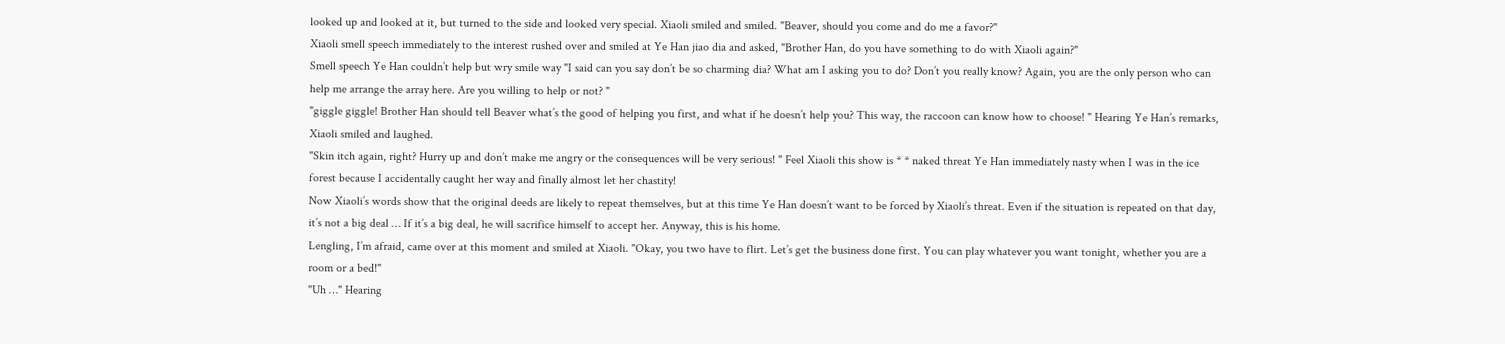looked up and looked at it, but turned to the side and looked very special. Xiaoli smiled and smiled. "Beaver, should you come and do me a favor?"
Xiaoli smell speech immediately to the interest rushed over and smiled at Ye Han jiao dia and asked, "Brother Han, do you have something to do with Xiaoli again?"
Smell speech Ye Han couldn’t help but wry smile way "I said can you say don’t be so charming dia? What am I asking you to do? Don’t you really know? Again, you are the only person who can help me arrange the array here. Are you willing to help or not? "
"giggle giggle! Brother Han should tell Beaver what’s the good of helping you first, and what if he doesn’t help you? This way, the raccoon can know how to choose! " Hearing Ye Han’s remarks, Xiaoli smiled and laughed.
"Skin itch again, right? Hurry up and don’t make me angry or the consequences will be very serious! " Feel Xiaoli this show is * * naked threat Ye Han immediately nasty when I was in the ice forest because I accidentally caught her way and finally almost let her chastity!
Now Xiaoli’s words show that the original deeds are likely to repeat themselves, but at this time Ye Han doesn’t want to be forced by Xiaoli’s threat. Even if the situation is repeated on that day, it’s not a big deal … If it’s a big deal, he will sacrifice himself to accept her. Anyway, this is his home.
Lengling, I’m afraid, came over at this moment and smiled at Xiaoli. "Okay, you two have to flirt. Let’s get the business done first. You can play whatever you want tonight, whether you are a room or a bed!"
"Uh …" Hearing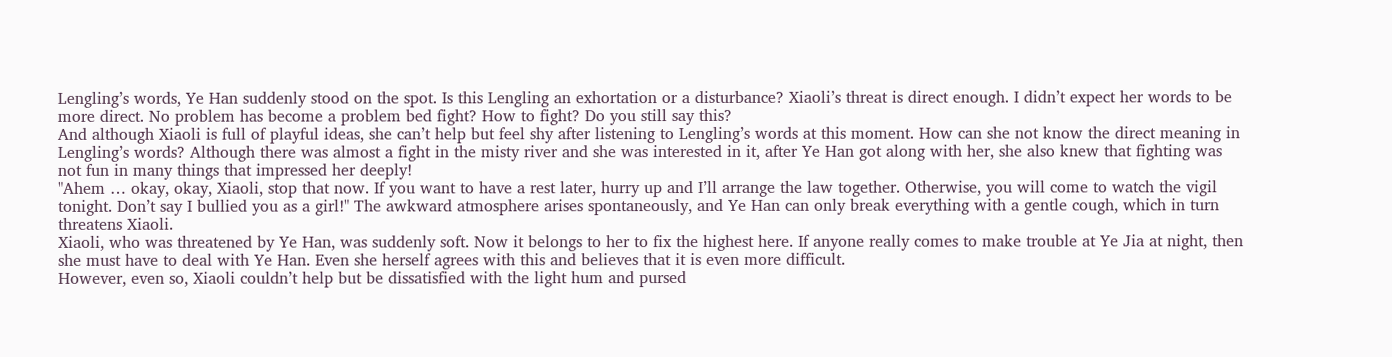Lengling’s words, Ye Han suddenly stood on the spot. Is this Lengling an exhortation or a disturbance? Xiaoli’s threat is direct enough. I didn’t expect her words to be more direct. No problem has become a problem bed fight? How to fight? Do you still say this?
And although Xiaoli is full of playful ideas, she can’t help but feel shy after listening to Lengling’s words at this moment. How can she not know the direct meaning in Lengling’s words? Although there was almost a fight in the misty river and she was interested in it, after Ye Han got along with her, she also knew that fighting was not fun in many things that impressed her deeply!
"Ahem … okay, okay, Xiaoli, stop that now. If you want to have a rest later, hurry up and I’ll arrange the law together. Otherwise, you will come to watch the vigil tonight. Don’t say I bullied you as a girl!" The awkward atmosphere arises spontaneously, and Ye Han can only break everything with a gentle cough, which in turn threatens Xiaoli.
Xiaoli, who was threatened by Ye Han, was suddenly soft. Now it belongs to her to fix the highest here. If anyone really comes to make trouble at Ye Jia at night, then she must have to deal with Ye Han. Even she herself agrees with this and believes that it is even more difficult.
However, even so, Xiaoli couldn’t help but be dissatisfied with the light hum and pursed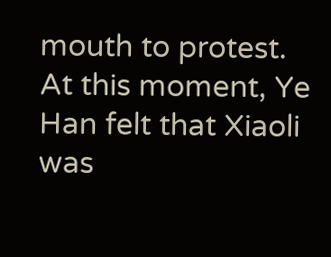mouth to protest. At this moment, Ye Han felt that Xiaoli was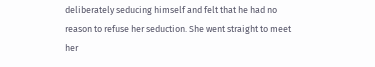deliberately seducing himself and felt that he had no reason to refuse her seduction. She went straight to meet her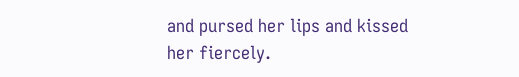and pursed her lips and kissed her fiercely.